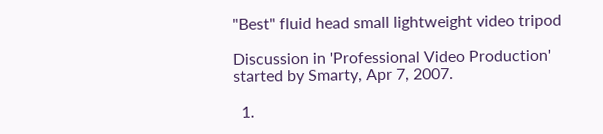"Best" fluid head small lightweight video tripod

Discussion in 'Professional Video Production' started by Smarty, Apr 7, 2007.

  1.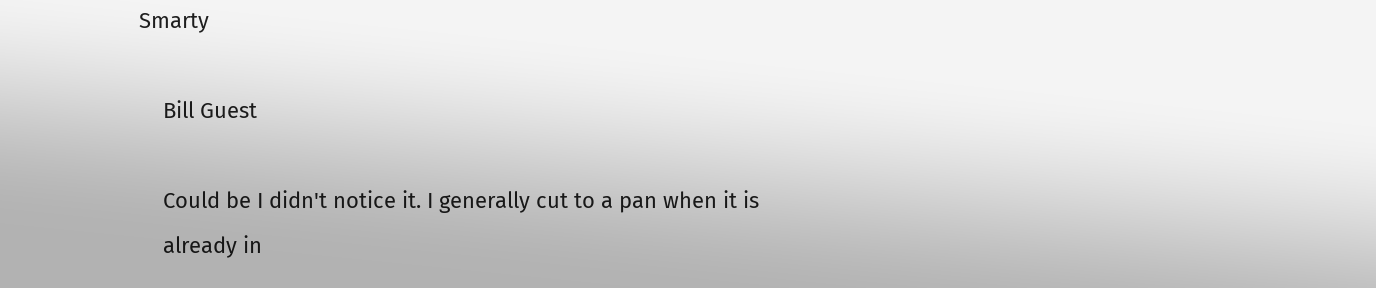Smarty

    Bill Guest

    Could be I didn't notice it. I generally cut to a pan when it is
    already in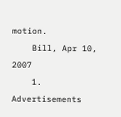motion.
    Bill, Apr 10, 2007
    1. Advertisements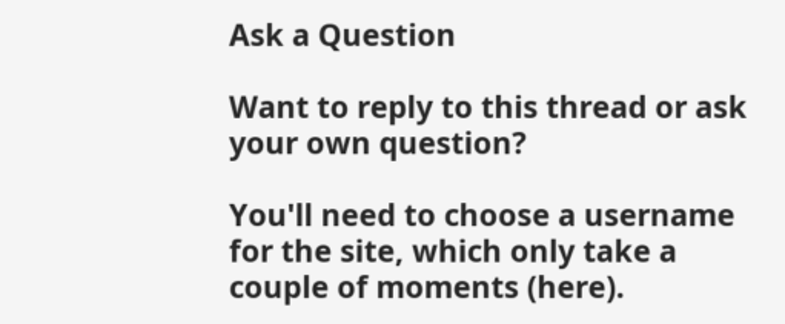Ask a Question

Want to reply to this thread or ask your own question?

You'll need to choose a username for the site, which only take a couple of moments (here).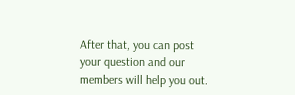After that, you can post your question and our members will help you out.